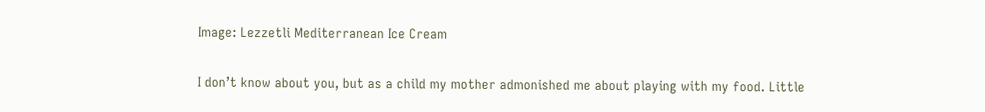Image: Lezzetli Mediterranean Ice Cream

I don’t know about you, but as a child my mother admonished me about playing with my food. Little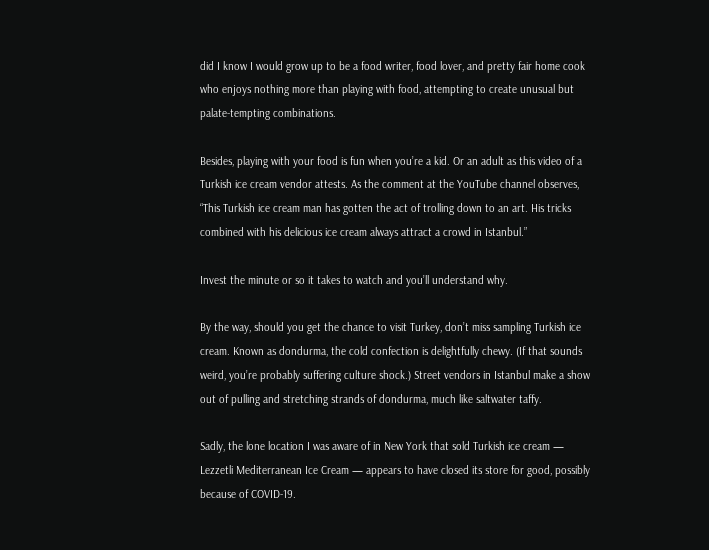did I know I would grow up to be a food writer, food lover, and pretty fair home cook who enjoys nothing more than playing with food, attempting to create unusual but palate-tempting combinations.

Besides, playing with your food is fun when you’re a kid. Or an adult as this video of a Turkish ice cream vendor attests. As the comment at the YouTube channel observes, “This Turkish ice cream man has gotten the act of trolling down to an art. His tricks combined with his delicious ice cream always attract a crowd in Istanbul.”

Invest the minute or so it takes to watch and you’ll understand why.

By the way, should you get the chance to visit Turkey, don’t miss sampling Turkish ice cream. Known as dondurma, the cold confection is delightfully chewy. (If that sounds weird, you’re probably suffering culture shock.) Street vendors in Istanbul make a show out of pulling and stretching strands of dondurma, much like saltwater taffy.

Sadly, the lone location I was aware of in New York that sold Turkish ice cream — Lezzetli Mediterranean Ice Cream — appears to have closed its store for good, possibly because of COVID-19.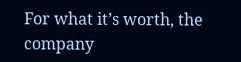For what it’s worth, the company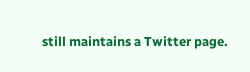still maintains a Twitter page.